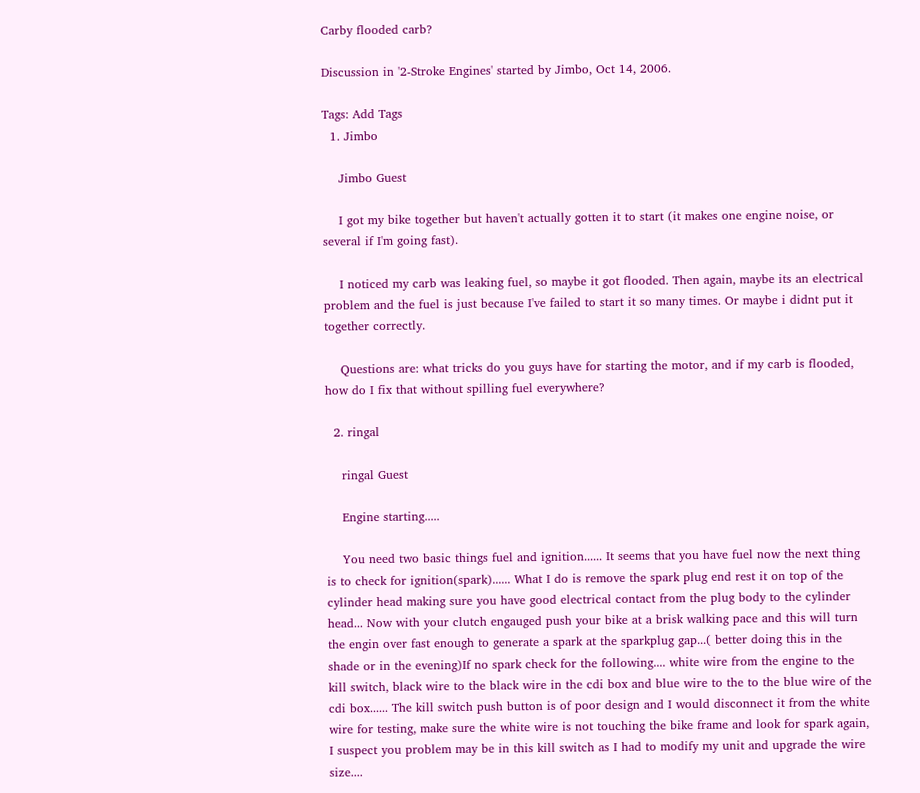Carby flooded carb?

Discussion in '2-Stroke Engines' started by Jimbo, Oct 14, 2006.

Tags: Add Tags
  1. Jimbo

    Jimbo Guest

    I got my bike together but haven't actually gotten it to start (it makes one engine noise, or several if I'm going fast).

    I noticed my carb was leaking fuel, so maybe it got flooded. Then again, maybe its an electrical problem and the fuel is just because I've failed to start it so many times. Or maybe i didnt put it together correctly.

    Questions are: what tricks do you guys have for starting the motor, and if my carb is flooded, how do I fix that without spilling fuel everywhere?

  2. ringal

    ringal Guest

    Engine starting.....

    You need two basic things fuel and ignition...... It seems that you have fuel now the next thing is to check for ignition(spark)...... What I do is remove the spark plug end rest it on top of the cylinder head making sure you have good electrical contact from the plug body to the cylinder head... Now with your clutch engauged push your bike at a brisk walking pace and this will turn the engin over fast enough to generate a spark at the sparkplug gap...( better doing this in the shade or in the evening)If no spark check for the following.... white wire from the engine to the kill switch, black wire to the black wire in the cdi box and blue wire to the to the blue wire of the cdi box...... The kill switch push button is of poor design and I would disconnect it from the white wire for testing, make sure the white wire is not touching the bike frame and look for spark again, I suspect you problem may be in this kill switch as I had to modify my unit and upgrade the wire size....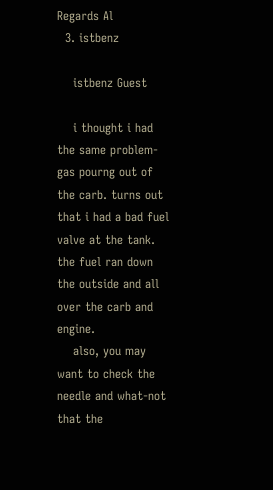Regards Al
  3. istbenz

    istbenz Guest

    i thought i had the same problem- gas pourng out of the carb. turns out that i had a bad fuel valve at the tank. the fuel ran down the outside and all over the carb and engine.
    also, you may want to check the needle and what-not that the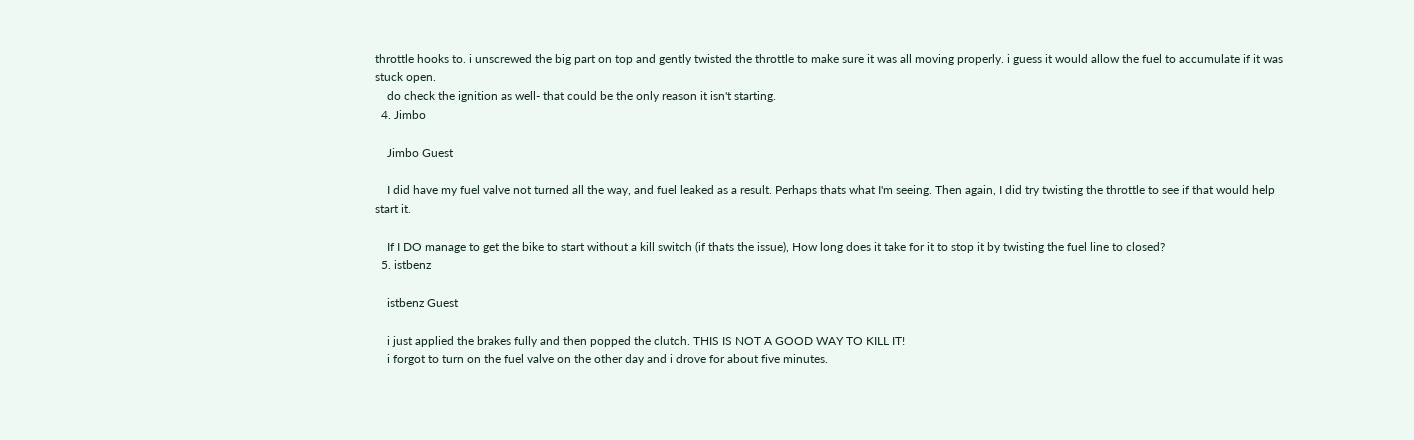throttle hooks to. i unscrewed the big part on top and gently twisted the throttle to make sure it was all moving properly. i guess it would allow the fuel to accumulate if it was stuck open.
    do check the ignition as well- that could be the only reason it isn't starting.
  4. Jimbo

    Jimbo Guest

    I did have my fuel valve not turned all the way, and fuel leaked as a result. Perhaps thats what I'm seeing. Then again, I did try twisting the throttle to see if that would help start it.

    If I DO manage to get the bike to start without a kill switch (if thats the issue), How long does it take for it to stop it by twisting the fuel line to closed?
  5. istbenz

    istbenz Guest

    i just applied the brakes fully and then popped the clutch. THIS IS NOT A GOOD WAY TO KILL IT!
    i forgot to turn on the fuel valve on the other day and i drove for about five minutes.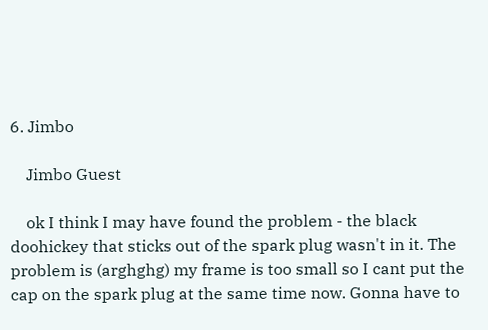6. Jimbo

    Jimbo Guest

    ok I think I may have found the problem - the black doohickey that sticks out of the spark plug wasn't in it. The problem is (arghghg) my frame is too small so I cant put the cap on the spark plug at the same time now. Gonna have to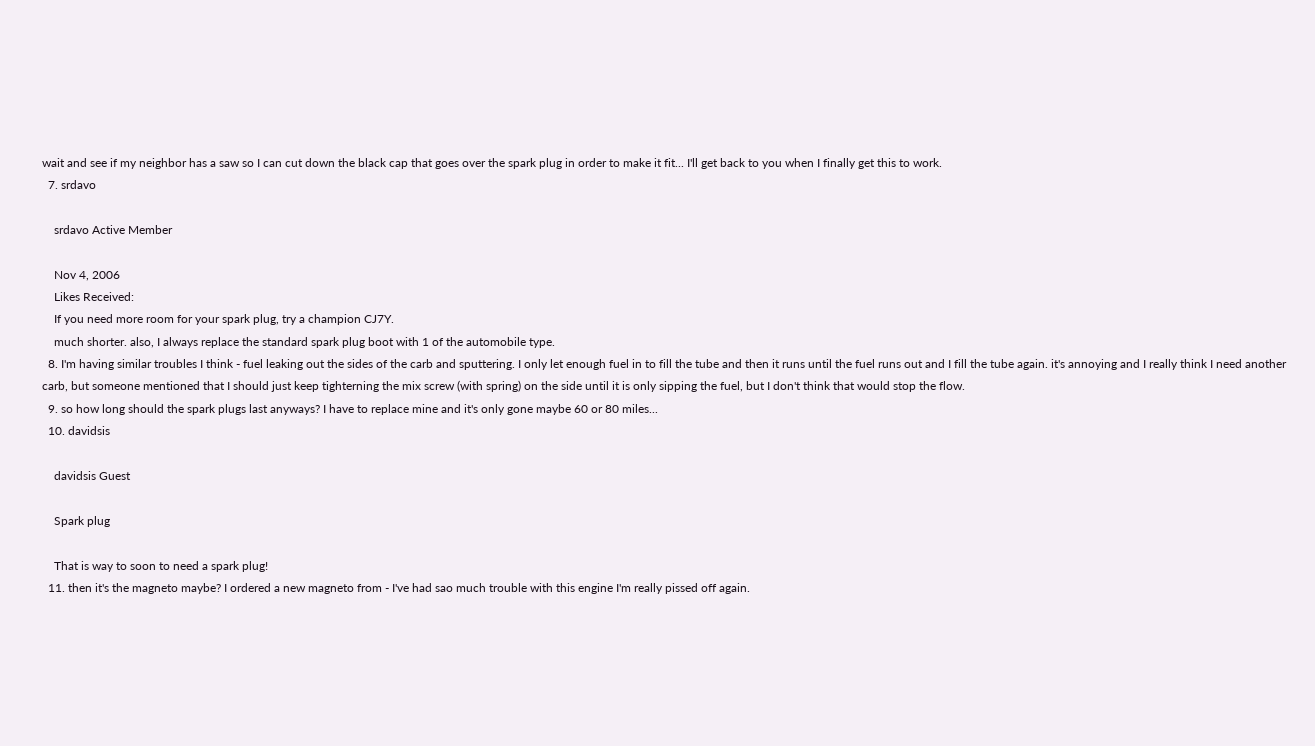wait and see if my neighbor has a saw so I can cut down the black cap that goes over the spark plug in order to make it fit... I'll get back to you when I finally get this to work.
  7. srdavo

    srdavo Active Member

    Nov 4, 2006
    Likes Received:
    If you need more room for your spark plug, try a champion CJ7Y.
    much shorter. also, I always replace the standard spark plug boot with 1 of the automobile type.
  8. I'm having similar troubles I think - fuel leaking out the sides of the carb and sputtering. I only let enough fuel in to fill the tube and then it runs until the fuel runs out and I fill the tube again. it's annoying and I really think I need another carb, but someone mentioned that I should just keep tighterning the mix screw (with spring) on the side until it is only sipping the fuel, but I don't think that would stop the flow.
  9. so how long should the spark plugs last anyways? I have to replace mine and it's only gone maybe 60 or 80 miles...
  10. davidsis

    davidsis Guest

    Spark plug

    That is way to soon to need a spark plug!
  11. then it's the magneto maybe? I ordered a new magneto from - I've had sao much trouble with this engine I'm really pissed off again.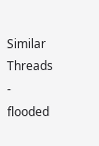Similar Threads - flooded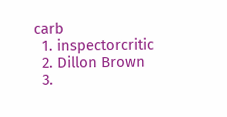carb
  1. inspectorcritic
  2. Dillon Brown
  3.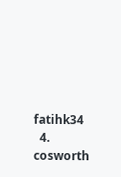fatihk34
  4. cosworth